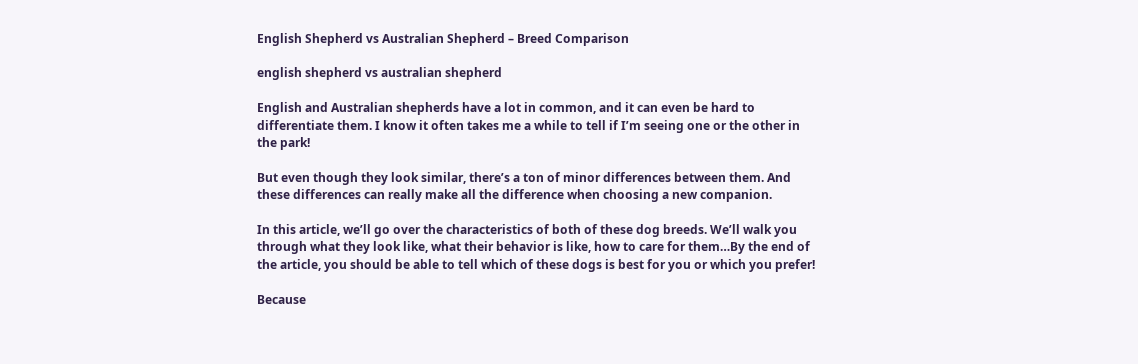English Shepherd vs Australian Shepherd – Breed Comparison

english shepherd vs australian shepherd

English and Australian shepherds have a lot in common, and it can even be hard to differentiate them. I know it often takes me a while to tell if I’m seeing one or the other in the park!

But even though they look similar, there’s a ton of minor differences between them. And these differences can really make all the difference when choosing a new companion.

In this article, we’ll go over the characteristics of both of these dog breeds. We’ll walk you through what they look like, what their behavior is like, how to care for them…By the end of the article, you should be able to tell which of these dogs is best for you or which you prefer!

Because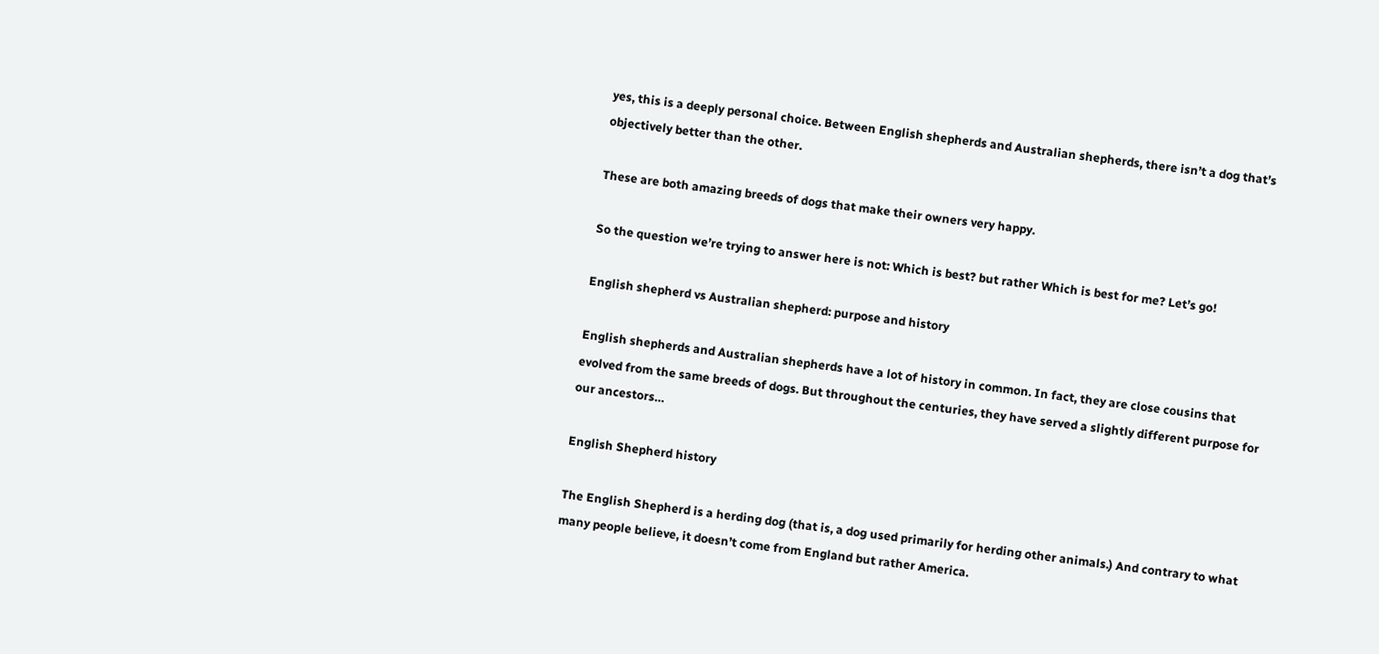yes, this is a deeply personal choice. Between English shepherds and Australian shepherds, there isn’t a dog that’s objectively better than the other.

These are both amazing breeds of dogs that make their owners very happy.

So the question we’re trying to answer here is not: Which is best? but rather Which is best for me? Let’s go!

English shepherd vs Australian shepherd: purpose and history

English shepherds and Australian shepherds have a lot of history in common. In fact, they are close cousins that evolved from the same breeds of dogs. But throughout the centuries, they have served a slightly different purpose for our ancestors…

English Shepherd history

The English Shepherd is a herding dog (that is, a dog used primarily for herding other animals.) And contrary to what many people believe, it doesn’t come from England but rather America.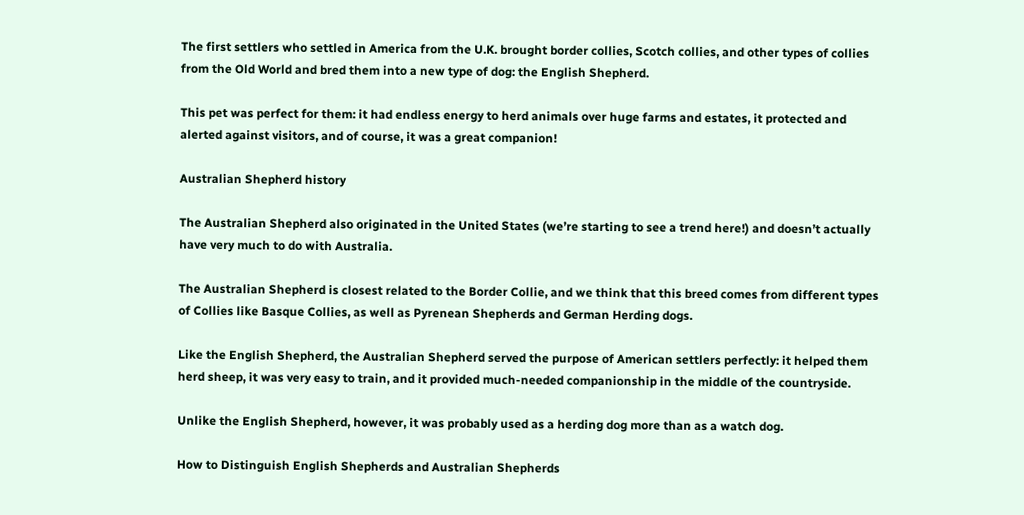The first settlers who settled in America from the U.K. brought border collies, Scotch collies, and other types of collies from the Old World and bred them into a new type of dog: the English Shepherd.

This pet was perfect for them: it had endless energy to herd animals over huge farms and estates, it protected and alerted against visitors, and of course, it was a great companion!

Australian Shepherd history

The Australian Shepherd also originated in the United States (we’re starting to see a trend here!) and doesn’t actually have very much to do with Australia.

The Australian Shepherd is closest related to the Border Collie, and we think that this breed comes from different types of Collies like Basque Collies, as well as Pyrenean Shepherds and German Herding dogs.

Like the English Shepherd, the Australian Shepherd served the purpose of American settlers perfectly: it helped them herd sheep, it was very easy to train, and it provided much-needed companionship in the middle of the countryside.

Unlike the English Shepherd, however, it was probably used as a herding dog more than as a watch dog.

How to Distinguish English Shepherds and Australian Shepherds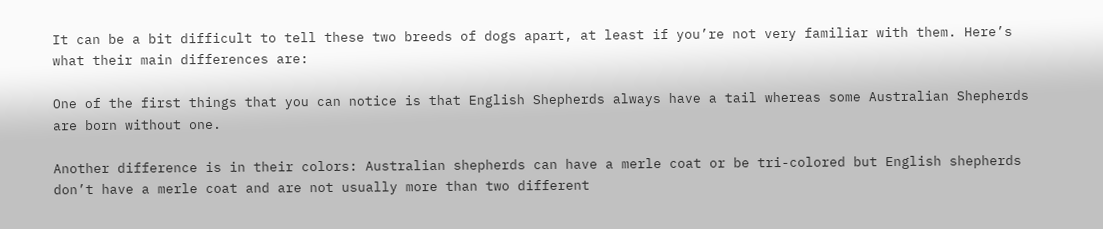It can be a bit difficult to tell these two breeds of dogs apart, at least if you’re not very familiar with them. Here’s what their main differences are:

One of the first things that you can notice is that English Shepherds always have a tail whereas some Australian Shepherds are born without one.

Another difference is in their colors: Australian shepherds can have a merle coat or be tri-colored but English shepherds don’t have a merle coat and are not usually more than two different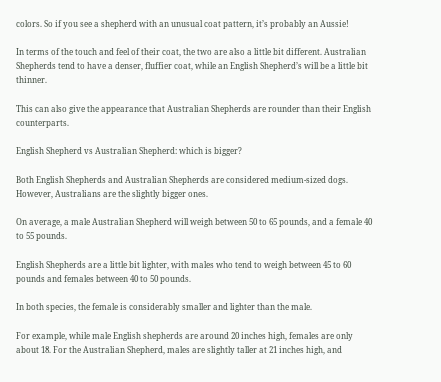colors. So if you see a shepherd with an unusual coat pattern, it’s probably an Aussie!

In terms of the touch and feel of their coat, the two are also a little bit different. Australian Shepherds tend to have a denser, fluffier coat, while an English Shepherd’s will be a little bit thinner.

This can also give the appearance that Australian Shepherds are rounder than their English counterparts.

English Shepherd vs Australian Shepherd: which is bigger?

Both English Shepherds and Australian Shepherds are considered medium-sized dogs. However, Australians are the slightly bigger ones.

On average, a male Australian Shepherd will weigh between 50 to 65 pounds, and a female 40 to 55 pounds.

English Shepherds are a little bit lighter, with males who tend to weigh between 45 to 60 pounds and females between 40 to 50 pounds.

In both species, the female is considerably smaller and lighter than the male.

For example, while male English shepherds are around 20 inches high, females are only about 18. For the Australian Shepherd, males are slightly taller at 21 inches high, and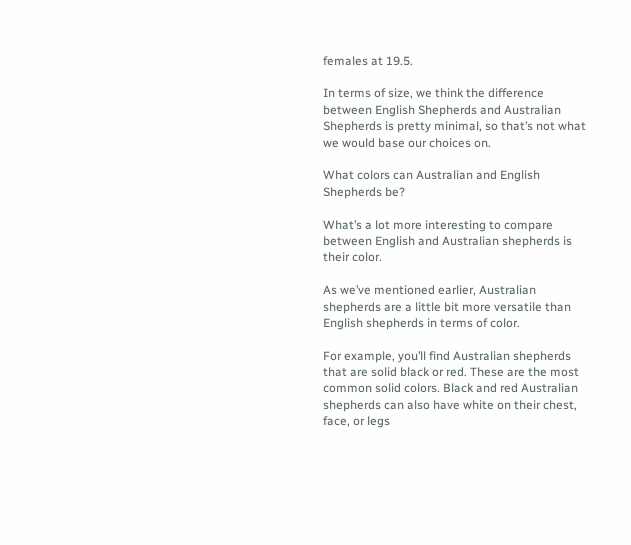females at 19.5.

In terms of size, we think the difference between English Shepherds and Australian Shepherds is pretty minimal, so that’s not what we would base our choices on.

What colors can Australian and English Shepherds be?

What’s a lot more interesting to compare between English and Australian shepherds is their color.

As we’ve mentioned earlier, Australian shepherds are a little bit more versatile than English shepherds in terms of color.

For example, you’ll find Australian shepherds that are solid black or red. These are the most common solid colors. Black and red Australian shepherds can also have white on their chest, face, or legs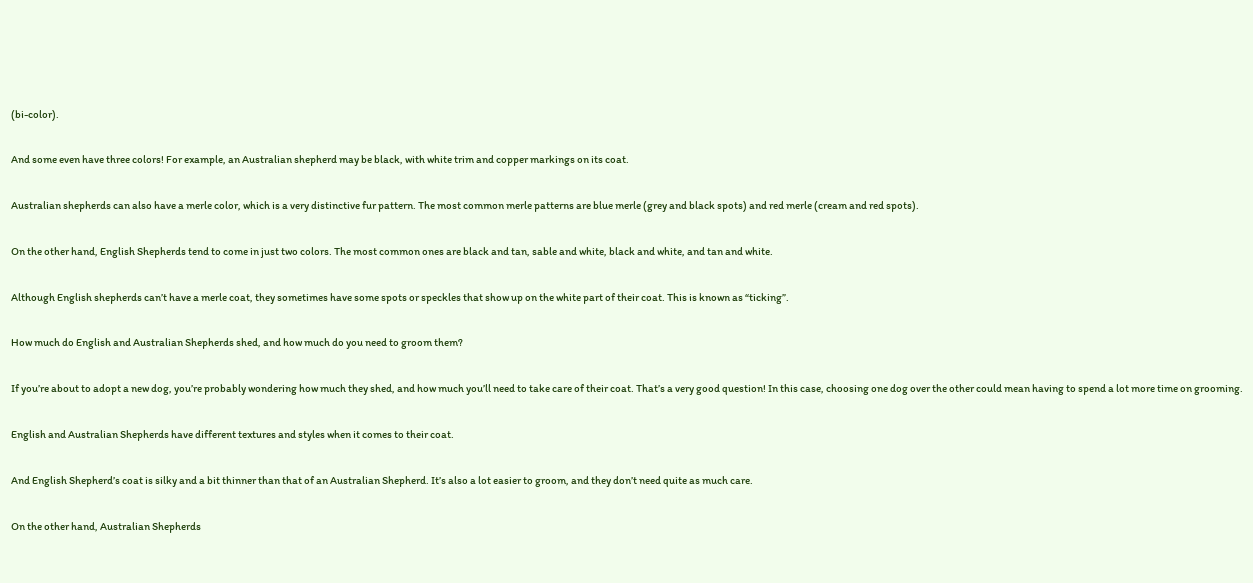(bi-color).

And some even have three colors! For example, an Australian shepherd may be black, with white trim and copper markings on its coat.

Australian shepherds can also have a merle color, which is a very distinctive fur pattern. The most common merle patterns are blue merle (grey and black spots) and red merle (cream and red spots).

On the other hand, English Shepherds tend to come in just two colors. The most common ones are black and tan, sable and white, black and white, and tan and white.

Although English shepherds can’t have a merle coat, they sometimes have some spots or speckles that show up on the white part of their coat. This is known as “ticking”.

How much do English and Australian Shepherds shed, and how much do you need to groom them?

If you’re about to adopt a new dog, you’re probably wondering how much they shed, and how much you’ll need to take care of their coat. That’s a very good question! In this case, choosing one dog over the other could mean having to spend a lot more time on grooming.

English and Australian Shepherds have different textures and styles when it comes to their coat.

And English Shepherd’s coat is silky and a bit thinner than that of an Australian Shepherd. It’s also a lot easier to groom, and they don’t need quite as much care.

On the other hand, Australian Shepherds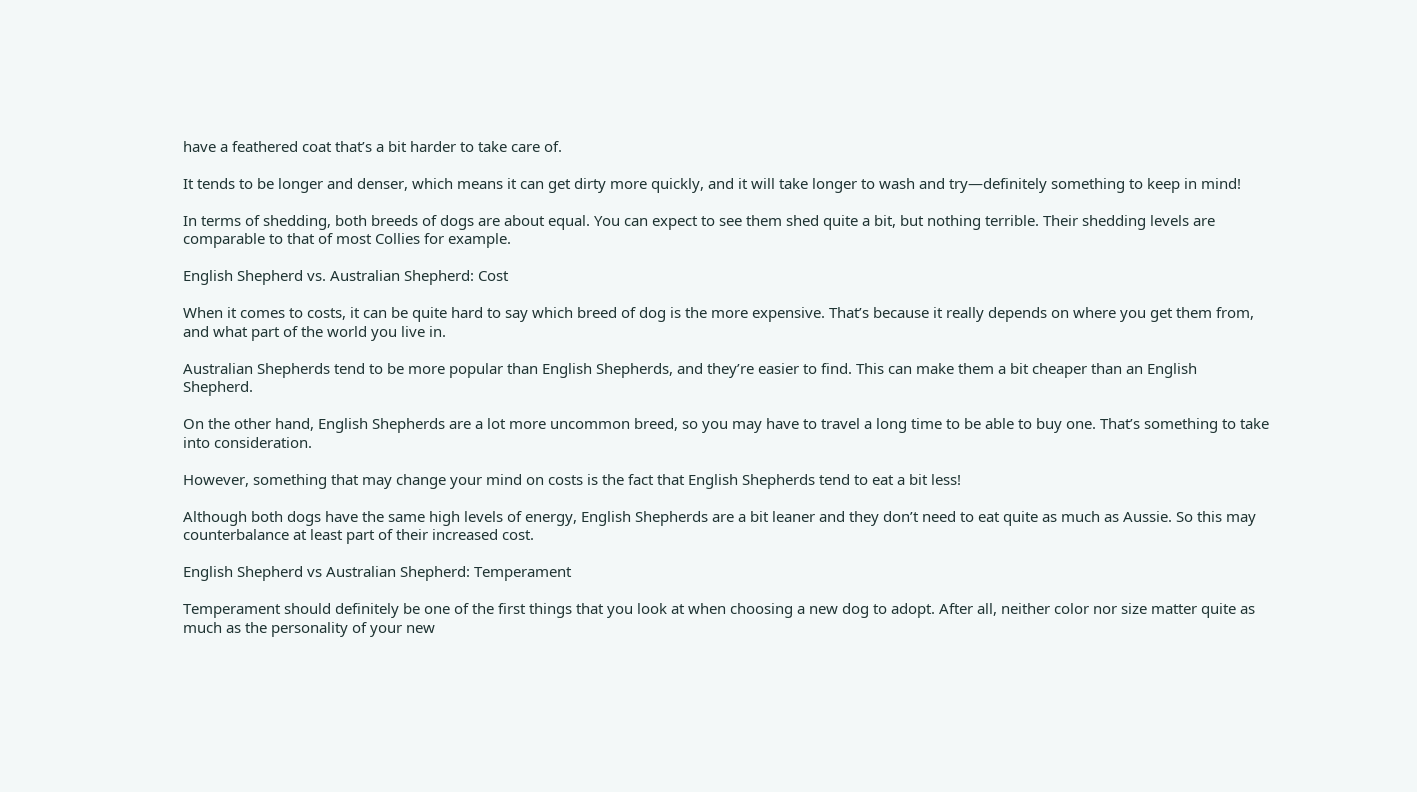have a feathered coat that’s a bit harder to take care of.

It tends to be longer and denser, which means it can get dirty more quickly, and it will take longer to wash and try—definitely something to keep in mind!

In terms of shedding, both breeds of dogs are about equal. You can expect to see them shed quite a bit, but nothing terrible. Their shedding levels are comparable to that of most Collies for example.

English Shepherd vs. Australian Shepherd: Cost

When it comes to costs, it can be quite hard to say which breed of dog is the more expensive. That’s because it really depends on where you get them from, and what part of the world you live in.

Australian Shepherds tend to be more popular than English Shepherds, and they’re easier to find. This can make them a bit cheaper than an English Shepherd.

On the other hand, English Shepherds are a lot more uncommon breed, so you may have to travel a long time to be able to buy one. That’s something to take into consideration.

However, something that may change your mind on costs is the fact that English Shepherds tend to eat a bit less!

Although both dogs have the same high levels of energy, English Shepherds are a bit leaner and they don’t need to eat quite as much as Aussie. So this may counterbalance at least part of their increased cost.

English Shepherd vs Australian Shepherd: Temperament

Temperament should definitely be one of the first things that you look at when choosing a new dog to adopt. After all, neither color nor size matter quite as much as the personality of your new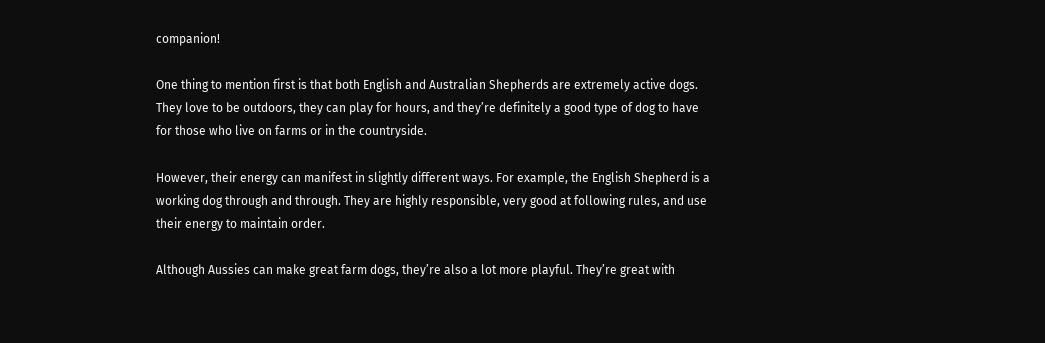companion!

One thing to mention first is that both English and Australian Shepherds are extremely active dogs. They love to be outdoors, they can play for hours, and they’re definitely a good type of dog to have for those who live on farms or in the countryside.

However, their energy can manifest in slightly different ways. For example, the English Shepherd is a working dog through and through. They are highly responsible, very good at following rules, and use their energy to maintain order.

Although Aussies can make great farm dogs, they’re also a lot more playful. They’re great with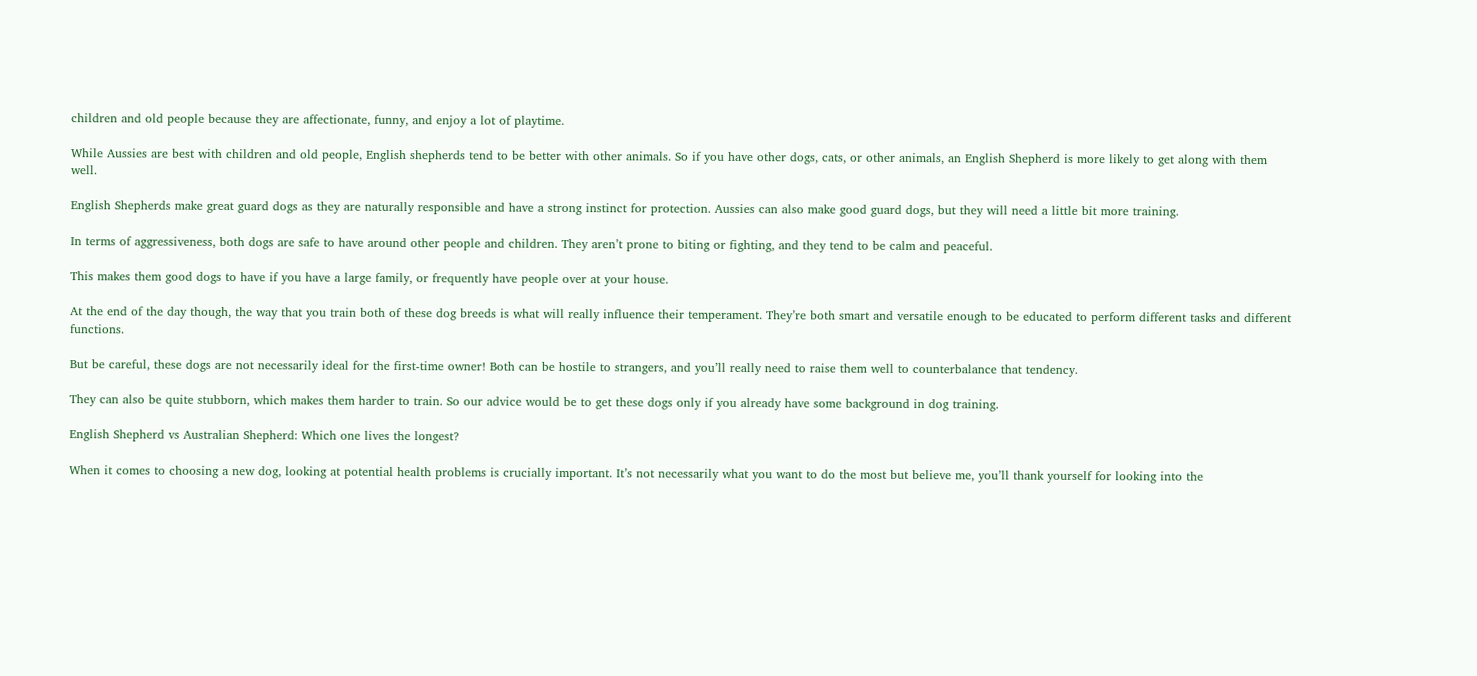children and old people because they are affectionate, funny, and enjoy a lot of playtime.

While Aussies are best with children and old people, English shepherds tend to be better with other animals. So if you have other dogs, cats, or other animals, an English Shepherd is more likely to get along with them well.

English Shepherds make great guard dogs as they are naturally responsible and have a strong instinct for protection. Aussies can also make good guard dogs, but they will need a little bit more training.

In terms of aggressiveness, both dogs are safe to have around other people and children. They aren’t prone to biting or fighting, and they tend to be calm and peaceful.

This makes them good dogs to have if you have a large family, or frequently have people over at your house.

At the end of the day though, the way that you train both of these dog breeds is what will really influence their temperament. They’re both smart and versatile enough to be educated to perform different tasks and different functions.

But be careful, these dogs are not necessarily ideal for the first-time owner! Both can be hostile to strangers, and you’ll really need to raise them well to counterbalance that tendency.

They can also be quite stubborn, which makes them harder to train. So our advice would be to get these dogs only if you already have some background in dog training.

English Shepherd vs Australian Shepherd: Which one lives the longest?

When it comes to choosing a new dog, looking at potential health problems is crucially important. It’s not necessarily what you want to do the most but believe me, you’ll thank yourself for looking into the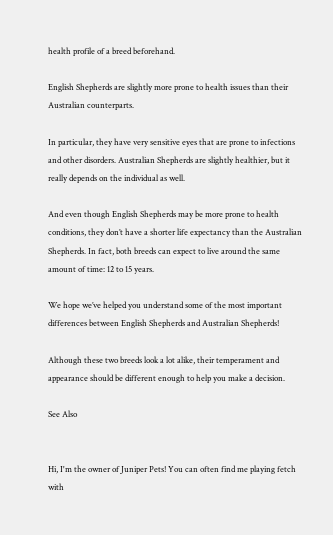health profile of a breed beforehand.

English Shepherds are slightly more prone to health issues than their Australian counterparts.

In particular, they have very sensitive eyes that are prone to infections and other disorders. Australian Shepherds are slightly healthier, but it really depends on the individual as well.

And even though English Shepherds may be more prone to health conditions, they don’t have a shorter life expectancy than the Australian Shepherds. In fact, both breeds can expect to live around the same amount of time: 12 to 15 years.

We hope we’ve helped you understand some of the most important differences between English Shepherds and Australian Shepherds!

Although these two breeds look a lot alike, their temperament and appearance should be different enough to help you make a decision.

See Also


Hi, I'm the owner of Juniper Pets! You can often find me playing fetch with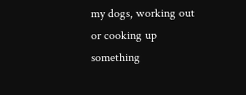my dogs, working out or cooking up something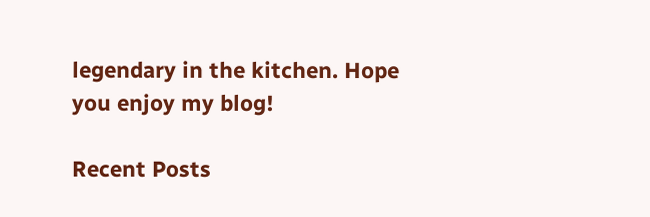legendary in the kitchen. Hope you enjoy my blog!

Recent Posts